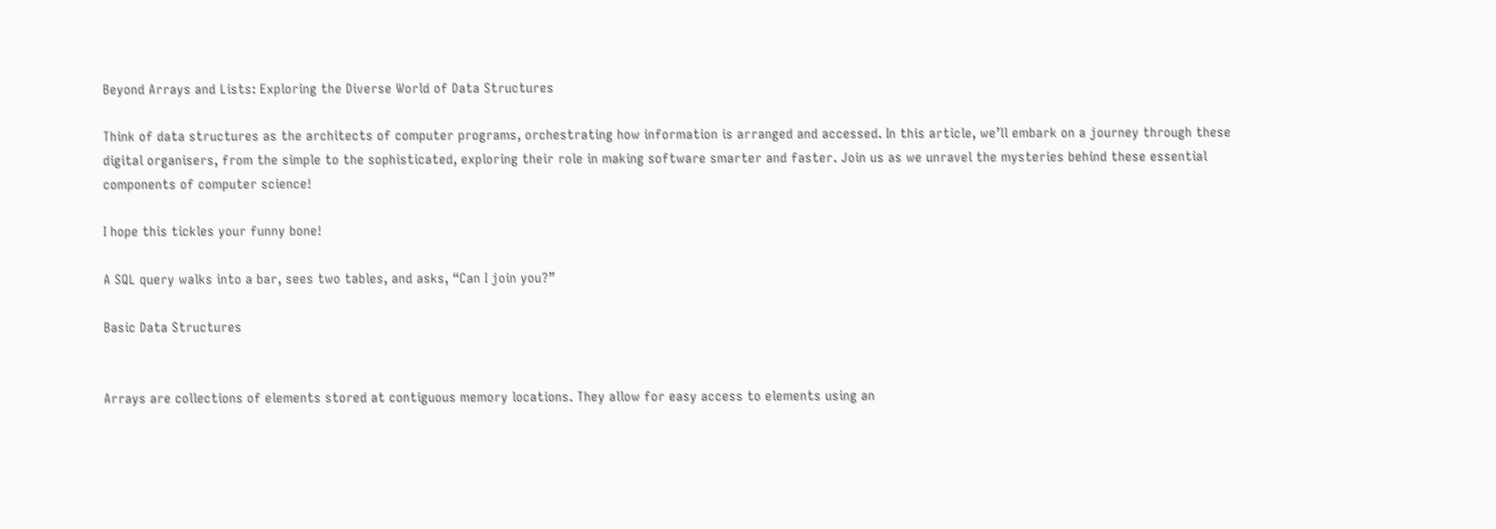Beyond Arrays and Lists: Exploring the Diverse World of Data Structures

Think of data structures as the architects of computer programs, orchestrating how information is arranged and accessed. In this article, we’ll embark on a journey through these digital organisers, from the simple to the sophisticated, exploring their role in making software smarter and faster. Join us as we unravel the mysteries behind these essential components of computer science!

I hope this tickles your funny bone!

A SQL query walks into a bar, sees two tables, and asks, “Can I join you?”

Basic Data Structures


Arrays are collections of elements stored at contiguous memory locations. They allow for easy access to elements using an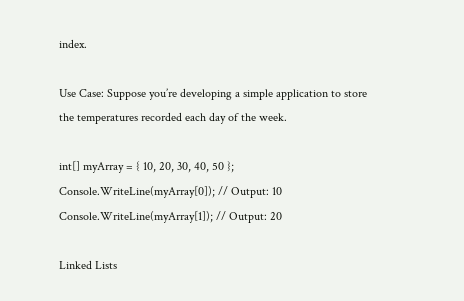index.

Use Case: Suppose you’re developing a simple application to store the temperatures recorded each day of the week.

int[] myArray = { 10, 20, 30, 40, 50 };
Console.WriteLine(myArray[0]); // Output: 10
Console.WriteLine(myArray[1]); // Output: 20

Linked Lists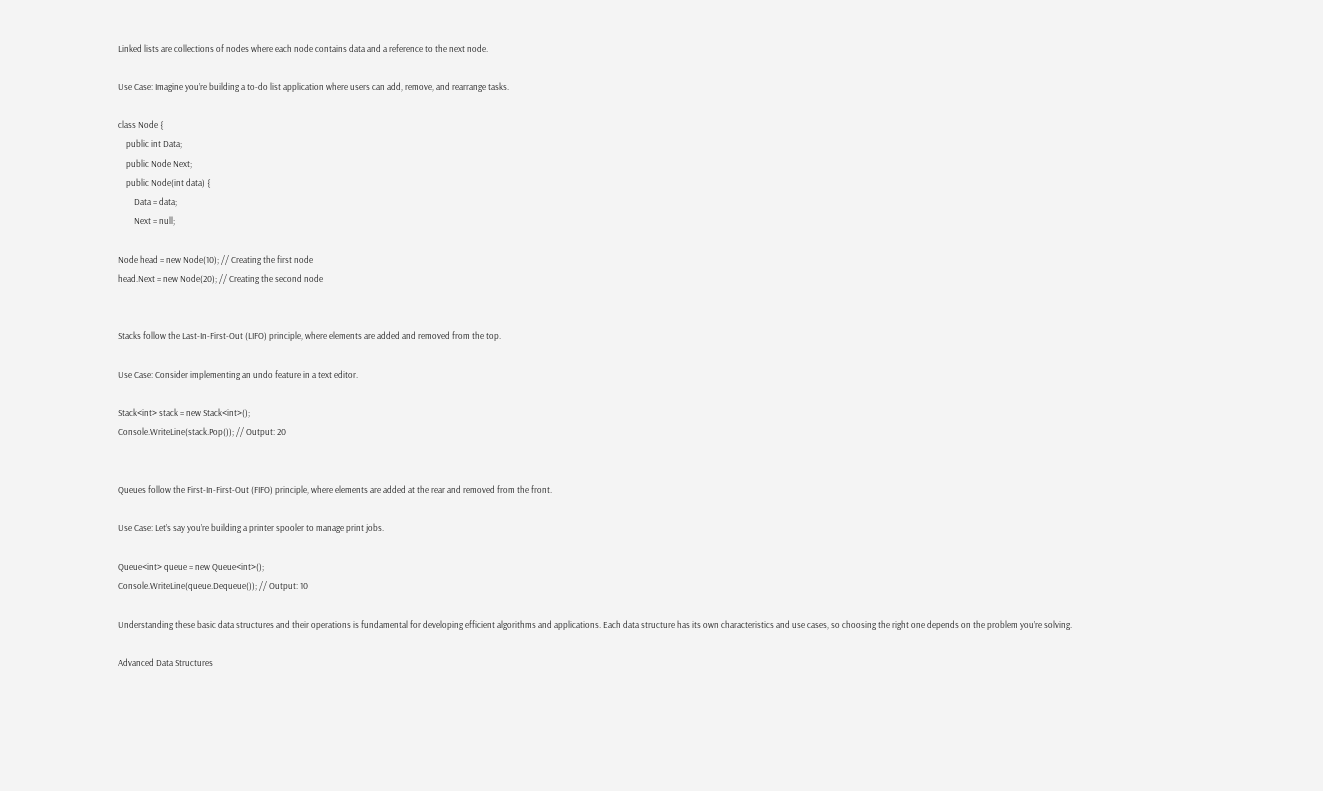Linked lists are collections of nodes where each node contains data and a reference to the next node.

Use Case: Imagine you’re building a to-do list application where users can add, remove, and rearrange tasks.

class Node {
    public int Data;
    public Node Next;
    public Node(int data) {
        Data = data;
        Next = null;

Node head = new Node(10); // Creating the first node
head.Next = new Node(20); // Creating the second node


Stacks follow the Last-In-First-Out (LIFO) principle, where elements are added and removed from the top.

Use Case: Consider implementing an undo feature in a text editor.

Stack<int> stack = new Stack<int>();
Console.WriteLine(stack.Pop()); // Output: 20


Queues follow the First-In-First-Out (FIFO) principle, where elements are added at the rear and removed from the front.

Use Case: Let’s say you’re building a printer spooler to manage print jobs.

Queue<int> queue = new Queue<int>();
Console.WriteLine(queue.Dequeue()); // Output: 10

Understanding these basic data structures and their operations is fundamental for developing efficient algorithms and applications. Each data structure has its own characteristics and use cases, so choosing the right one depends on the problem you’re solving.

Advanced Data Structures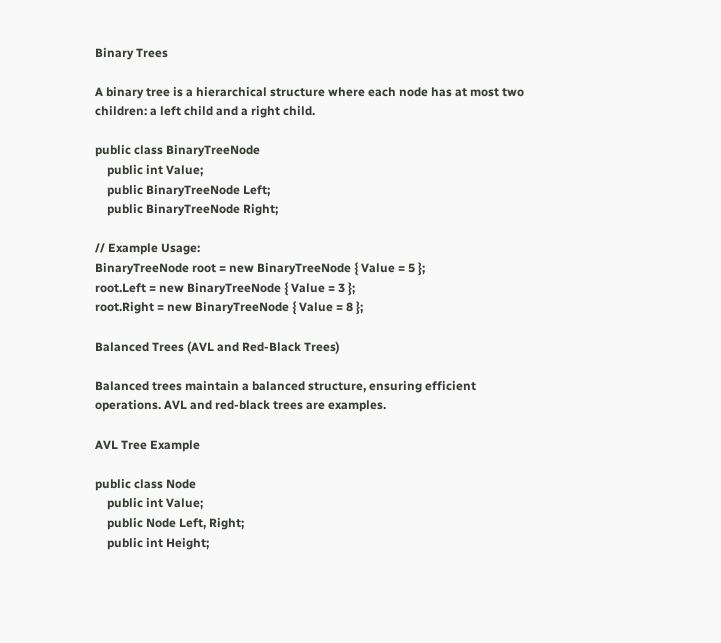Binary Trees

A binary tree is a hierarchical structure where each node has at most two children: a left child and a right child.

public class BinaryTreeNode
    public int Value;
    public BinaryTreeNode Left;
    public BinaryTreeNode Right;

// Example Usage:
BinaryTreeNode root = new BinaryTreeNode { Value = 5 };
root.Left = new BinaryTreeNode { Value = 3 };
root.Right = new BinaryTreeNode { Value = 8 };

Balanced Trees (AVL and Red-Black Trees)

Balanced trees maintain a balanced structure, ensuring efficient operations. AVL and red-black trees are examples.

AVL Tree Example

public class Node
    public int Value;
    public Node Left, Right;
    public int Height;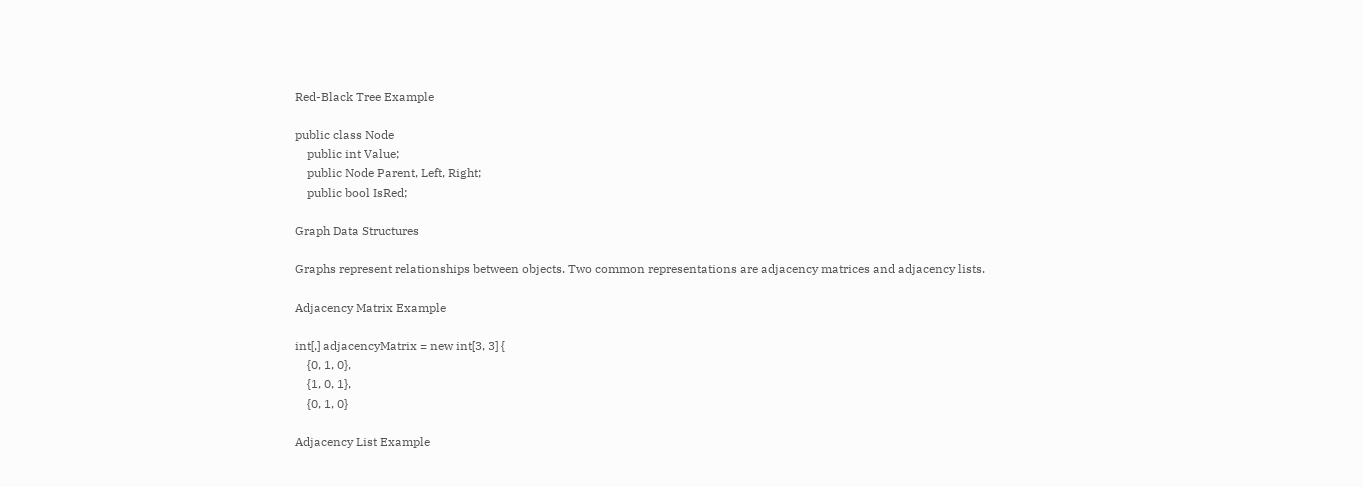Red-Black Tree Example

public class Node
    public int Value;
    public Node Parent, Left, Right;
    public bool IsRed;

Graph Data Structures

Graphs represent relationships between objects. Two common representations are adjacency matrices and adjacency lists.

Adjacency Matrix Example

int[,] adjacencyMatrix = new int[3, 3] {
    {0, 1, 0},
    {1, 0, 1},
    {0, 1, 0}

Adjacency List Example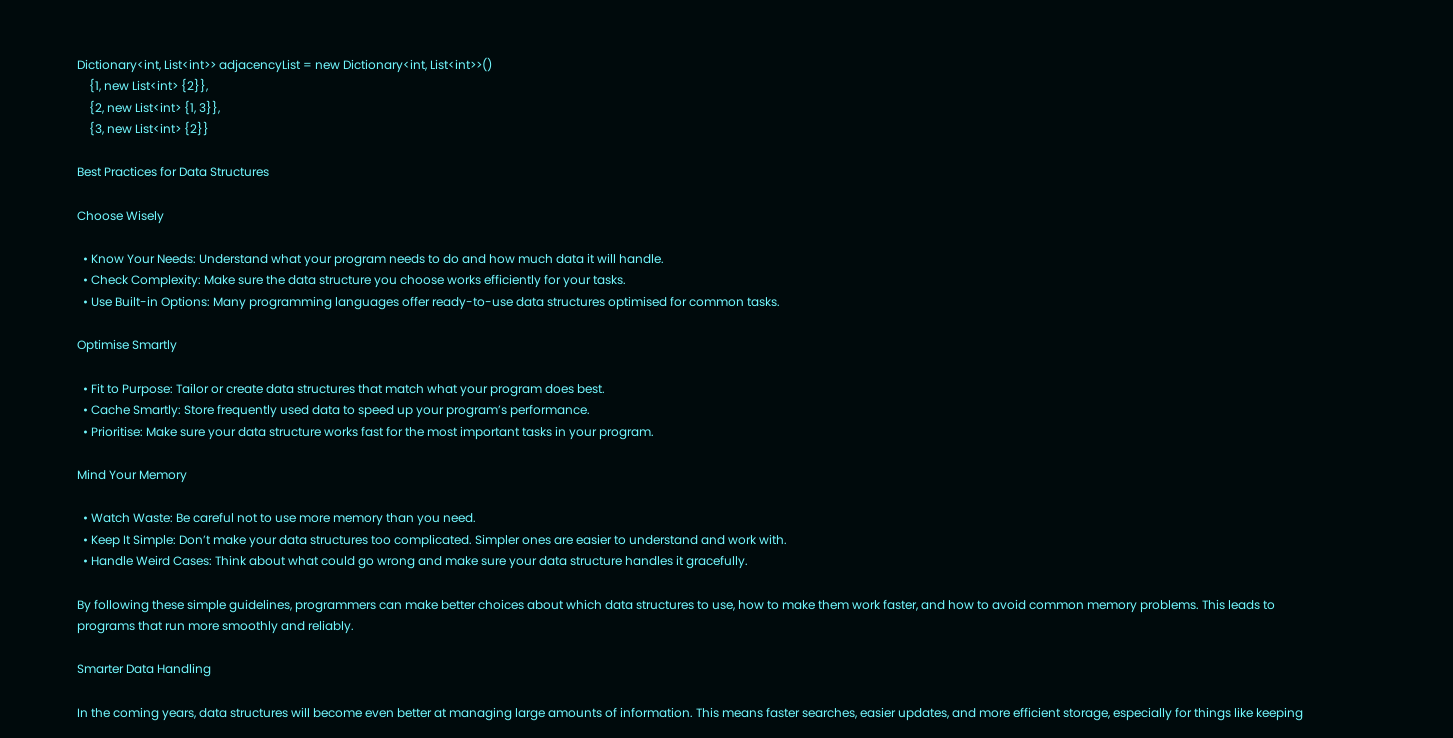Dictionary<int, List<int>> adjacencyList = new Dictionary<int, List<int>>()
    {1, new List<int> {2}},
    {2, new List<int> {1, 3}},
    {3, new List<int> {2}}

Best Practices for Data Structures

Choose Wisely

  • Know Your Needs: Understand what your program needs to do and how much data it will handle.
  • Check Complexity: Make sure the data structure you choose works efficiently for your tasks.
  • Use Built-in Options: Many programming languages offer ready-to-use data structures optimised for common tasks.

Optimise Smartly

  • Fit to Purpose: Tailor or create data structures that match what your program does best.
  • Cache Smartly: Store frequently used data to speed up your program’s performance.
  • Prioritise: Make sure your data structure works fast for the most important tasks in your program.

Mind Your Memory

  • Watch Waste: Be careful not to use more memory than you need.
  • Keep It Simple: Don’t make your data structures too complicated. Simpler ones are easier to understand and work with.
  • Handle Weird Cases: Think about what could go wrong and make sure your data structure handles it gracefully.

By following these simple guidelines, programmers can make better choices about which data structures to use, how to make them work faster, and how to avoid common memory problems. This leads to programs that run more smoothly and reliably.

Smarter Data Handling

In the coming years, data structures will become even better at managing large amounts of information. This means faster searches, easier updates, and more efficient storage, especially for things like keeping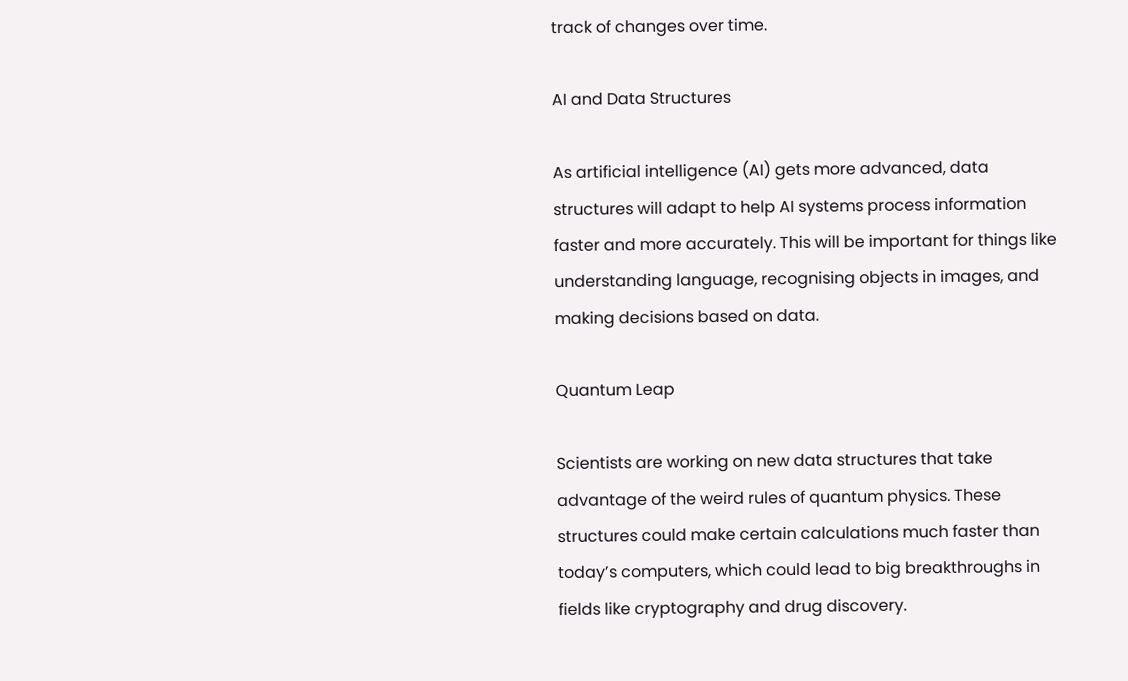track of changes over time.

AI and Data Structures

As artificial intelligence (AI) gets more advanced, data structures will adapt to help AI systems process information faster and more accurately. This will be important for things like understanding language, recognising objects in images, and making decisions based on data.

Quantum Leap

Scientists are working on new data structures that take advantage of the weird rules of quantum physics. These structures could make certain calculations much faster than today’s computers, which could lead to big breakthroughs in fields like cryptography and drug discovery.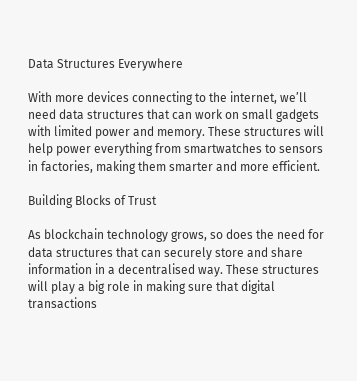Data Structures Everywhere

With more devices connecting to the internet, we’ll need data structures that can work on small gadgets with limited power and memory. These structures will help power everything from smartwatches to sensors in factories, making them smarter and more efficient.

Building Blocks of Trust

As blockchain technology grows, so does the need for data structures that can securely store and share information in a decentralised way. These structures will play a big role in making sure that digital transactions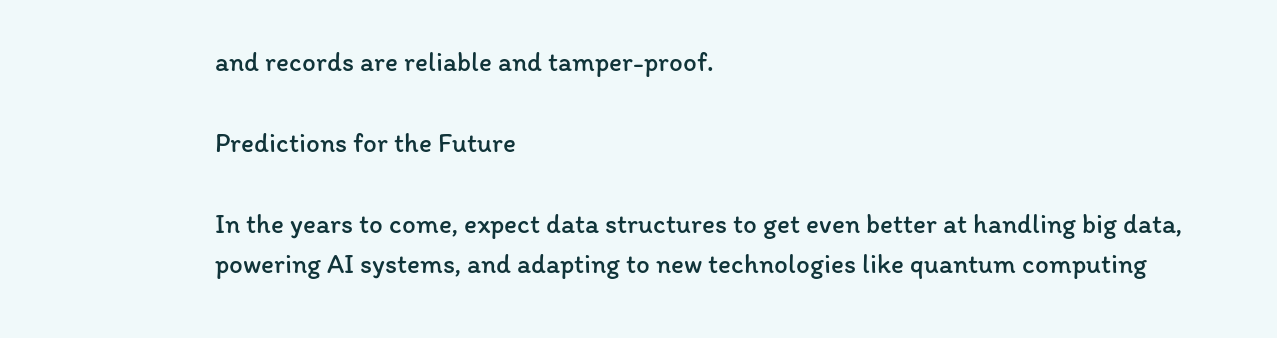and records are reliable and tamper-proof.

Predictions for the Future

In the years to come, expect data structures to get even better at handling big data, powering AI systems, and adapting to new technologies like quantum computing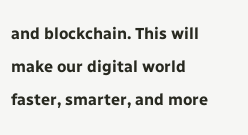and blockchain. This will make our digital world faster, smarter, and more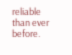reliable than ever before.